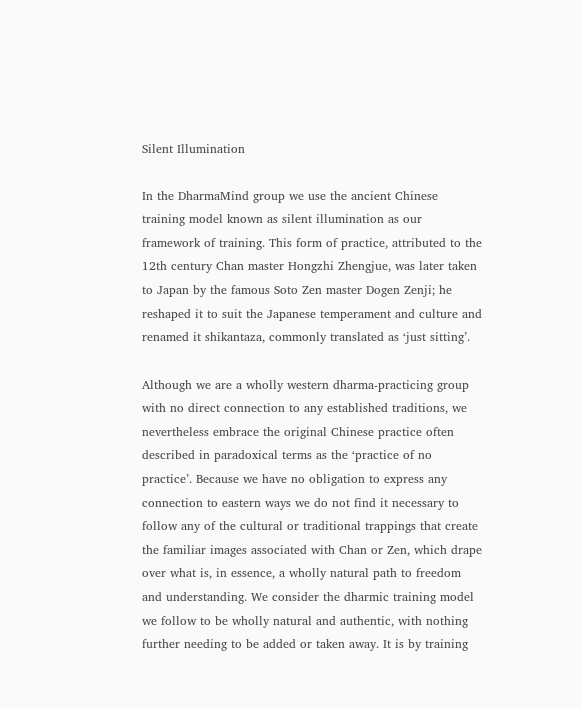Silent Illumination

In the DharmaMind group we use the ancient Chinese training model known as silent illumination as our framework of training. This form of practice, attributed to the 12th century Chan master Hongzhi Zhengjue, was later taken to Japan by the famous Soto Zen master Dogen Zenji; he reshaped it to suit the Japanese temperament and culture and renamed it shikantaza, commonly translated as ‘just sitting’.

Although we are a wholly western dharma-practicing group with no direct connection to any established traditions, we nevertheless embrace the original Chinese practice often described in paradoxical terms as the ‘practice of no practice’. Because we have no obligation to express any connection to eastern ways we do not find it necessary to follow any of the cultural or traditional trappings that create the familiar images associated with Chan or Zen, which drape over what is, in essence, a wholly natural path to freedom and understanding. We consider the dharmic training model we follow to be wholly natural and authentic, with nothing further needing to be added or taken away. It is by training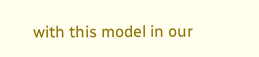with this model in our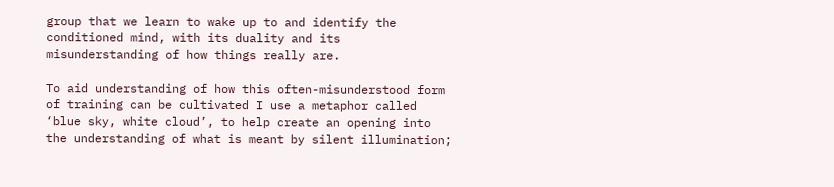group that we learn to wake up to and identify the conditioned mind, with its duality and its misunderstanding of how things really are.

To aid understanding of how this often-misunderstood form of training can be cultivated I use a metaphor called ‘blue sky, white cloud’, to help create an opening into the understanding of what is meant by silent illumination;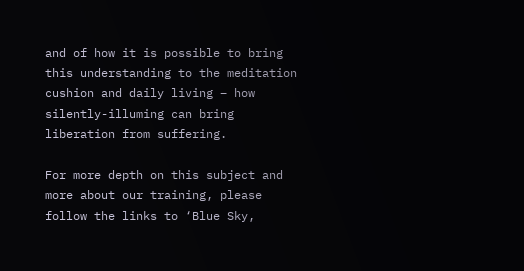and of how it is possible to bring this understanding to the meditation cushion and daily living – how silently-illuming can bring liberation from suffering.

For more depth on this subject and more about our training, please follow the links to ‘Blue Sky,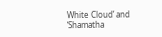White Cloud’ and ‘Shamatha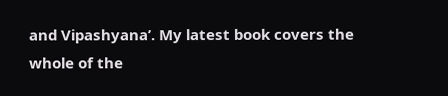and Vipashyana’. My latest book covers the whole of the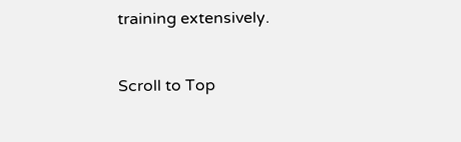training extensively.


Scroll to Top